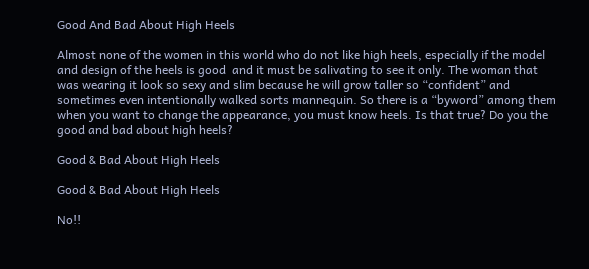Good And Bad About High Heels

Almost none of the women in this world who do not like high heels, especially if the model and design of the heels is good  and it must be salivating to see it only. The woman that was wearing it look so sexy and slim because he will grow taller so “confident” and sometimes even intentionally walked sorts mannequin. So there is a “byword” among them when you want to change the appearance, you must know heels. Is that true? Do you the good and bad about high heels?

Good & Bad About High Heels

Good & Bad About High Heels

No!!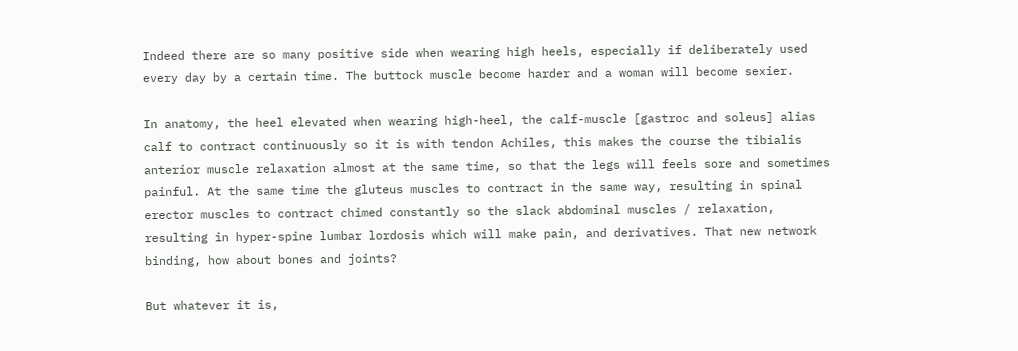Indeed there are so many positive side when wearing high heels, especially if deliberately used every day by a certain time. The buttock muscle become harder and a woman will become sexier.

In anatomy, the heel elevated when wearing high-heel, the calf-muscle [gastroc and soleus] alias calf to contract continuously so it is with tendon Achiles, this makes the course the tibialis anterior muscle relaxation almost at the same time, so that the legs will feels sore and sometimes painful. At the same time the gluteus muscles to contract in the same way, resulting in spinal erector muscles to contract chimed constantly so the slack abdominal muscles / relaxation, resulting in hyper-spine lumbar lordosis which will make pain, and derivatives. That new network binding, how about bones and joints?

But whatever it is,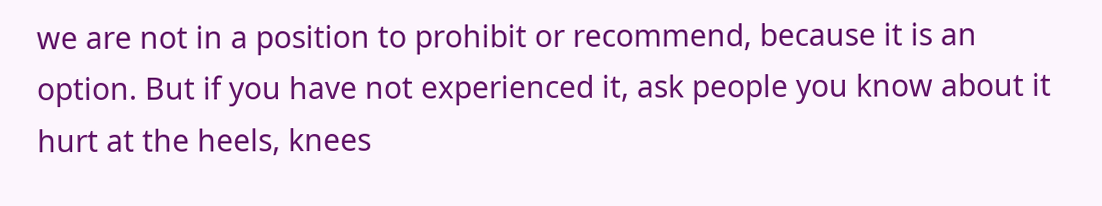we are not in a position to prohibit or recommend, because it is an option. But if you have not experienced it, ask people you know about it hurt at the heels, knees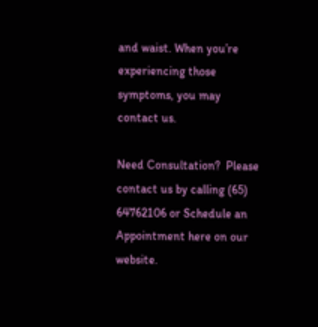and waist. When you’re experiencing those symptoms, you may contact us.

Need Consultation?  Please contact us by calling (65) 64762106 or Schedule an Appointment here on our website.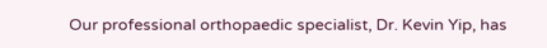Our professional orthopaedic specialist, Dr. Kevin Yip, has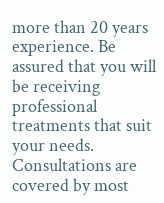more than 20 years experience. Be assured that you will be receiving professional treatments that suit your needs. Consultations are covered by most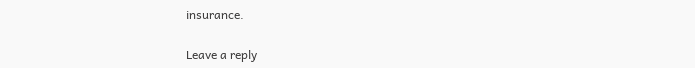insurance.

Leave a reply